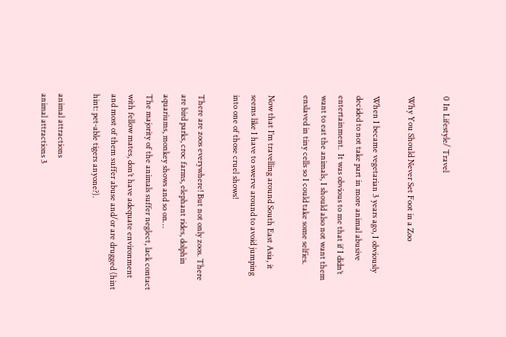0 In Lifestyle/ Travel

Why You Should Never Set Foot in a Zoo

When I became vegetarian 3 years ago, I obviously decided to not take part in more animal abusive entertainment.  It was obvious to me that if I didn’t want to eat the animals, I should also not want them enslaved in tiny cells so I could take some selfies.

Now that I’m travelling around South East Asia, it seems like I have to swerve around to avoid jumping into one of those cruel shows!

There are zoos everywhere! But not only zoos. There are bird parks, croc farms, elephant rides, dolphin aquariums, monkey shows and so on…
The majority of the animals suffer neglect, lack contact with fellow mates, don’t have adequate environment and most of them suffer abuse and/or are drugged (hint hint: pet-able tigers anyone?).

animal attractions
animal attractions 3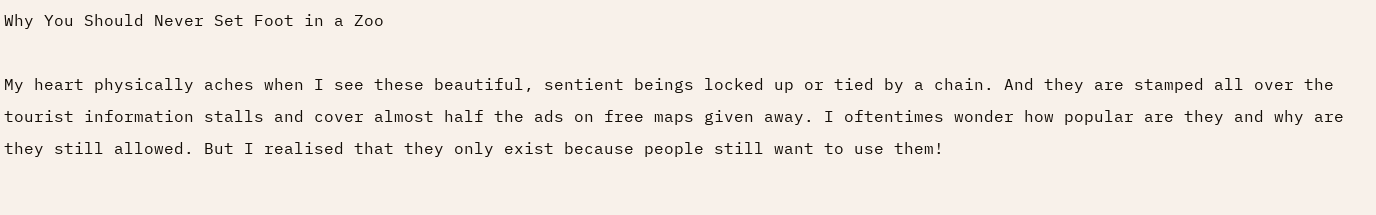Why You Should Never Set Foot in a Zoo

My heart physically aches when I see these beautiful, sentient beings locked up or tied by a chain. And they are stamped all over the tourist information stalls and cover almost half the ads on free maps given away. I oftentimes wonder how popular are they and why are they still allowed. But I realised that they only exist because people still want to use them!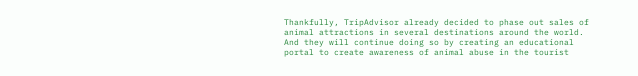Thankfully, TripAdvisor already decided to phase out sales of animal attractions in several destinations around the world. And they will continue doing so by creating an educational portal to create awareness of animal abuse in the tourist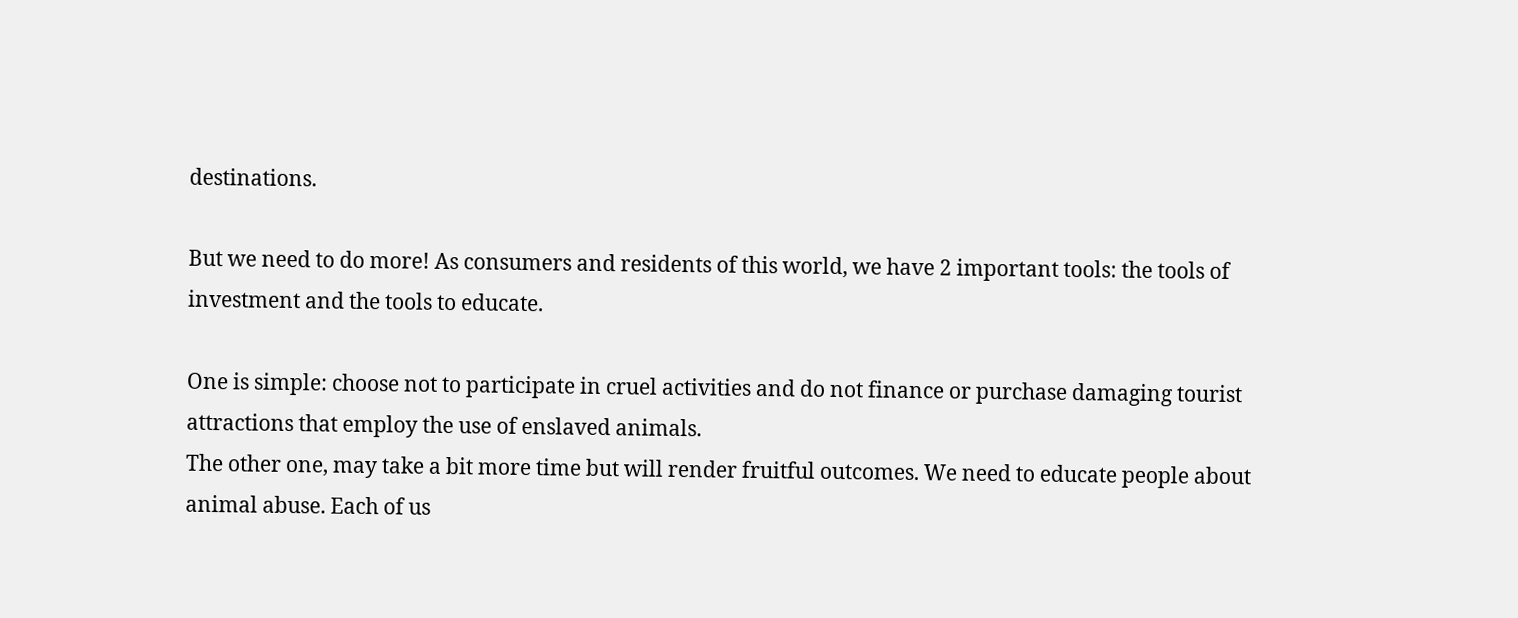destinations.

But we need to do more! As consumers and residents of this world, we have 2 important tools: the tools of investment and the tools to educate.

One is simple: choose not to participate in cruel activities and do not finance or purchase damaging tourist attractions that employ the use of enslaved animals.
The other one, may take a bit more time but will render fruitful outcomes. We need to educate people about animal abuse. Each of us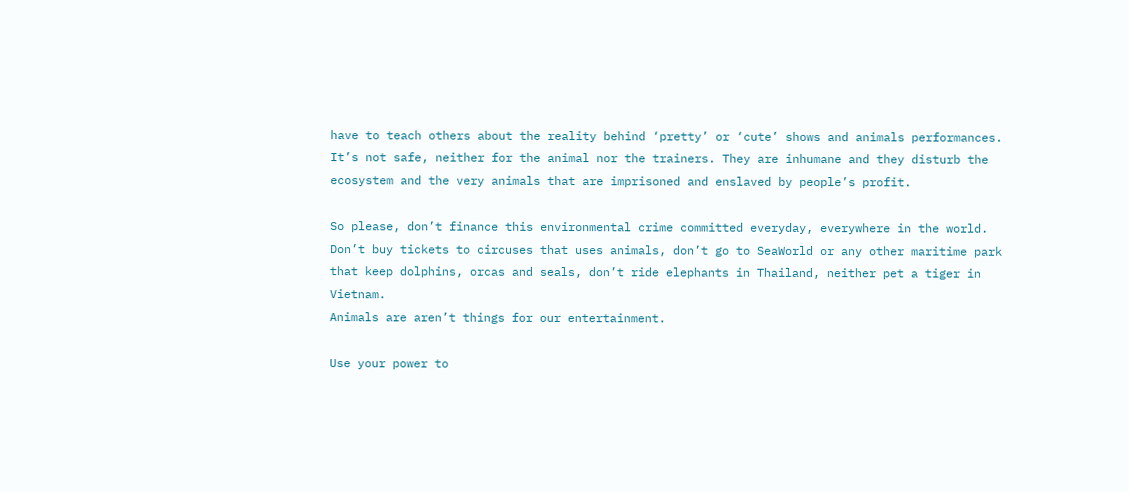have to teach others about the reality behind ‘pretty’ or ‘cute’ shows and animals performances. It’s not safe, neither for the animal nor the trainers. They are inhumane and they disturb the ecosystem and the very animals that are imprisoned and enslaved by people’s profit.

So please, don’t finance this environmental crime committed everyday, everywhere in the world. Don’t buy tickets to circuses that uses animals, don’t go to SeaWorld or any other maritime park that keep dolphins, orcas and seals, don’t ride elephants in Thailand, neither pet a tiger in Vietnam.
Animals are aren’t things for our entertainment.

Use your power to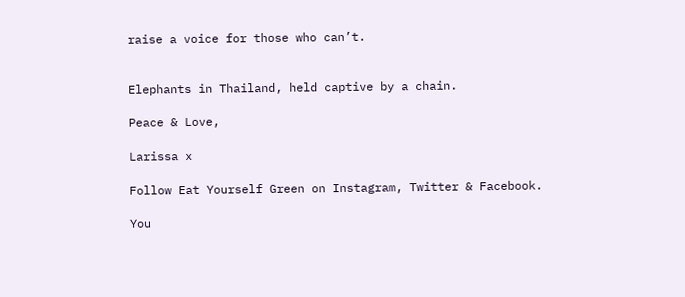raise a voice for those who can’t.


Elephants in Thailand, held captive by a chain.

Peace & Love,

Larissa x

Follow Eat Yourself Green on Instagram, Twitter & Facebook.

You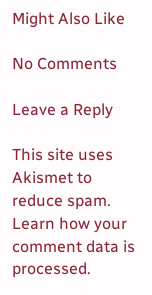Might Also Like

No Comments

Leave a Reply

This site uses Akismet to reduce spam. Learn how your comment data is processed.